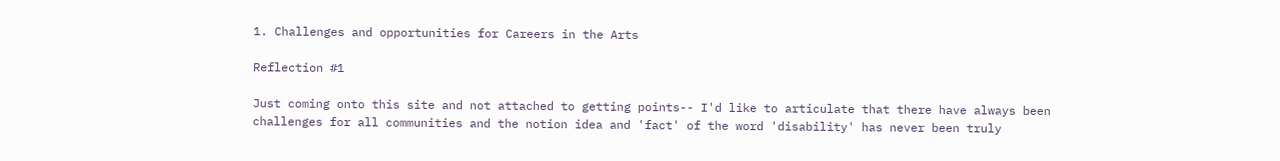1. Challenges and opportunities for Careers in the Arts

Reflection #1

Just coming onto this site and not attached to getting points-- I'd like to articulate that there have always been challenges for all communities and the notion idea and 'fact' of the word 'disability' has never been truly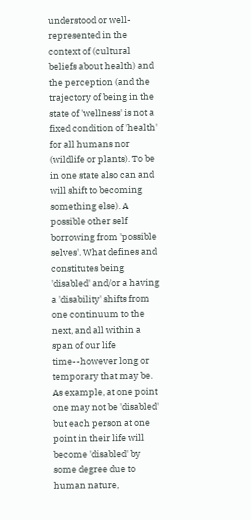understood or well-represented in the context of (cultural beliefs about health) and the perception (and the trajectory of being in the state of 'wellness' is not a fixed condition of 'health' for all humans nor (wildlife or plants). To be in one state also can and will shift to becoming something else). A possible other self borrowing from 'possible selves'. What defines and constitutes being 'disabled' and/or a having a 'disability' shifts from one continuum to the next, and all within a span of our life time--however long or temporary that may be. As example, at one point one may not be 'disabled' but each person at one point in their life will become 'disabled' by some degree due to human nature,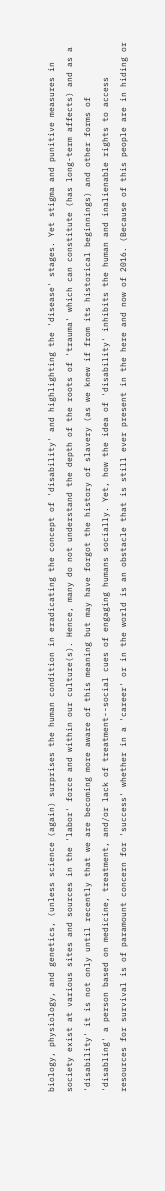biology, physiology, and genetics, (unless science (again) surprises the human condition in eradicating the concept of 'disability' and highlighting the 'disease' stages. Yet stigma and punitive measures in society exist at various sites and sources in the 'labor' force and within our culture(s). Hence, many do not understand the depth of the roots of 'trauma' which can constitute (has long-term affects) and as a 'disability' it is not only until recently that we are becoming more aware of this meaning but may have forgot the history of slavery (as we knew if from its historical beginnings) and other forms of 'disabling' a person based on medicine, treatment, and/or lack of treatment--social cues of engaging humans socially. Yet, how the idea of 'disability' inhibits the human and inalienable rights to access resources for survival is of paramount concern for 'success' whether in a 'career' or in the world is an obstacle that is still ever present in the here and now of 2016. (Because of this people are in hiding or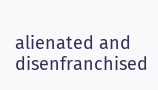alienated and disenfranchised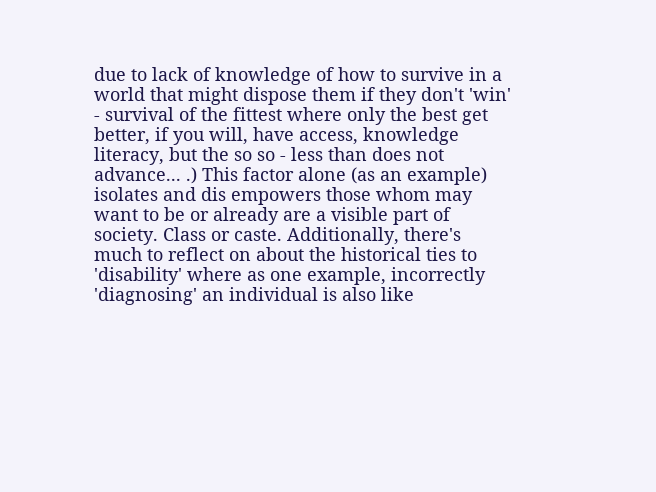due to lack of knowledge of how to survive in a world that might dispose them if they don't 'win' - survival of the fittest where only the best get better, if you will, have access, knowledge literacy, but the so so - less than does not advance... .) This factor alone (as an example) isolates and dis empowers those whom may want to be or already are a visible part of society. Class or caste. Additionally, there's much to reflect on about the historical ties to 'disability' where as one example, incorrectly 'diagnosing' an individual is also like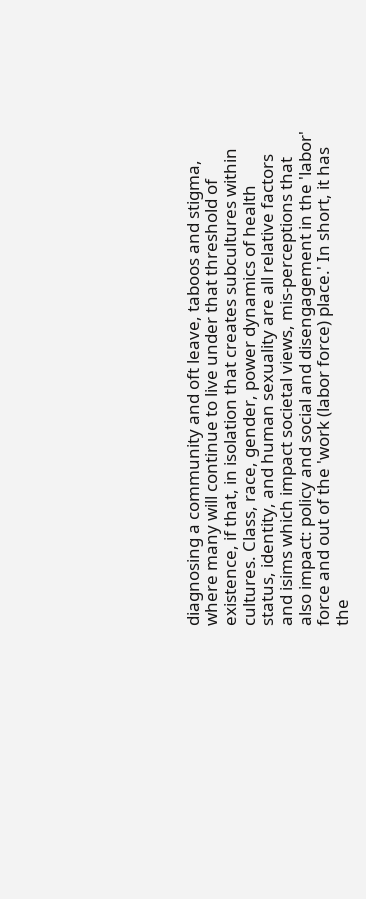diagnosing a community and oft leave, taboos and stigma, where many will continue to live under that threshold of existence, if that, in isolation that creates subcultures within cultures. Class, race, gender, power dynamics of health status, identity, and human sexuality are all relative factors and isims which impact societal views, mis-perceptions that also impact: policy and social and disengagement in the 'labor' force and out of the 'work (labor force) place.' In short, it has the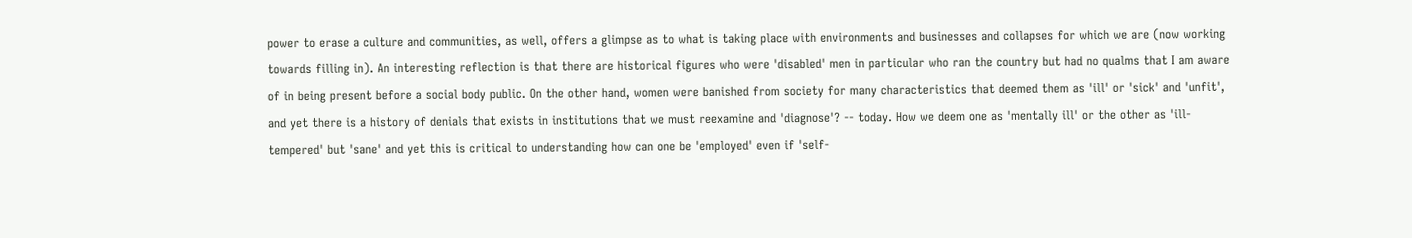power to erase a culture and communities, as well, offers a glimpse as to what is taking place with environments and businesses and collapses for which we are (now working towards filling in). An interesting reflection is that there are historical figures who were 'disabled' men in particular who ran the country but had no qualms that I am aware of in being present before a social body public. On the other hand, women were banished from society for many characteristics that deemed them as 'ill' or 'sick' and 'unfit', and yet there is a history of denials that exists in institutions that we must reexamine and 'diagnose'? -- today. How we deem one as 'mentally ill' or the other as 'ill-tempered' but 'sane' and yet this is critical to understanding how can one be 'employed' even if 'self-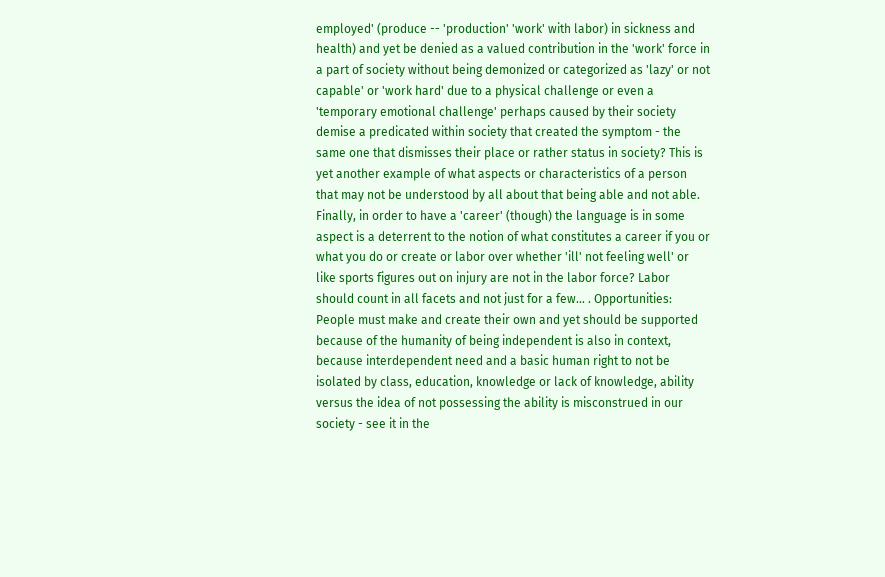employed' (produce -- 'production' 'work' with labor) in sickness and health) and yet be denied as a valued contribution in the 'work' force in a part of society without being demonized or categorized as 'lazy' or not capable' or 'work hard' due to a physical challenge or even a 'temporary emotional challenge' perhaps caused by their society demise a predicated within society that created the symptom - the same one that dismisses their place or rather status in society? This is yet another example of what aspects or characteristics of a person that may not be understood by all about that being able and not able. Finally, in order to have a 'career' (though) the language is in some aspect is a deterrent to the notion of what constitutes a career if you or what you do or create or labor over whether 'ill' not feeling well' or like sports figures out on injury are not in the labor force? Labor should count in all facets and not just for a few... . Opportunities: People must make and create their own and yet should be supported because of the humanity of being independent is also in context, because interdependent need and a basic human right to not be isolated by class, education, knowledge or lack of knowledge, ability versus the idea of not possessing the ability is misconstrued in our society - see it in the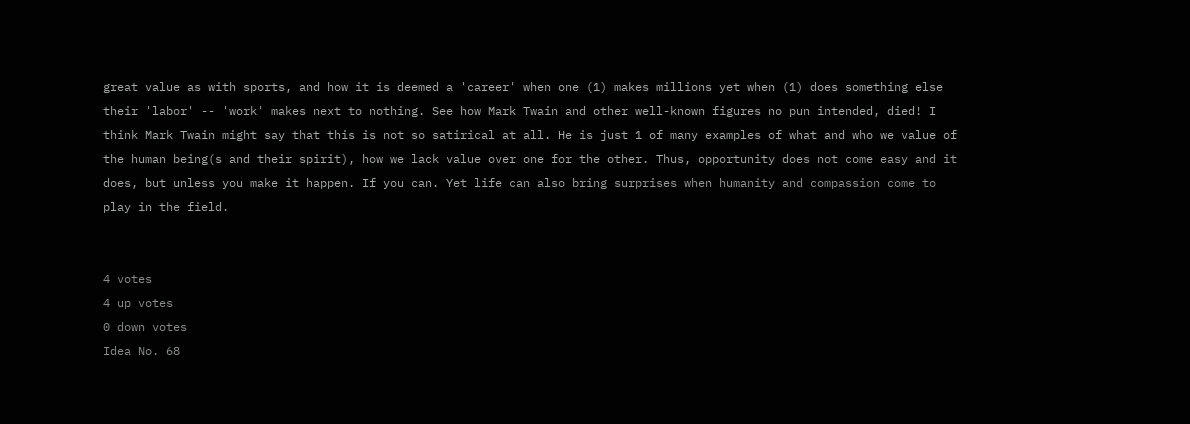great value as with sports, and how it is deemed a 'career' when one (1) makes millions yet when (1) does something else their 'labor' -- 'work' makes next to nothing. See how Mark Twain and other well-known figures no pun intended, died! I think Mark Twain might say that this is not so satirical at all. He is just 1 of many examples of what and who we value of the human being(s and their spirit), how we lack value over one for the other. Thus, opportunity does not come easy and it does, but unless you make it happen. If you can. Yet life can also bring surprises when humanity and compassion come to play in the field.


4 votes
4 up votes
0 down votes
Idea No. 68